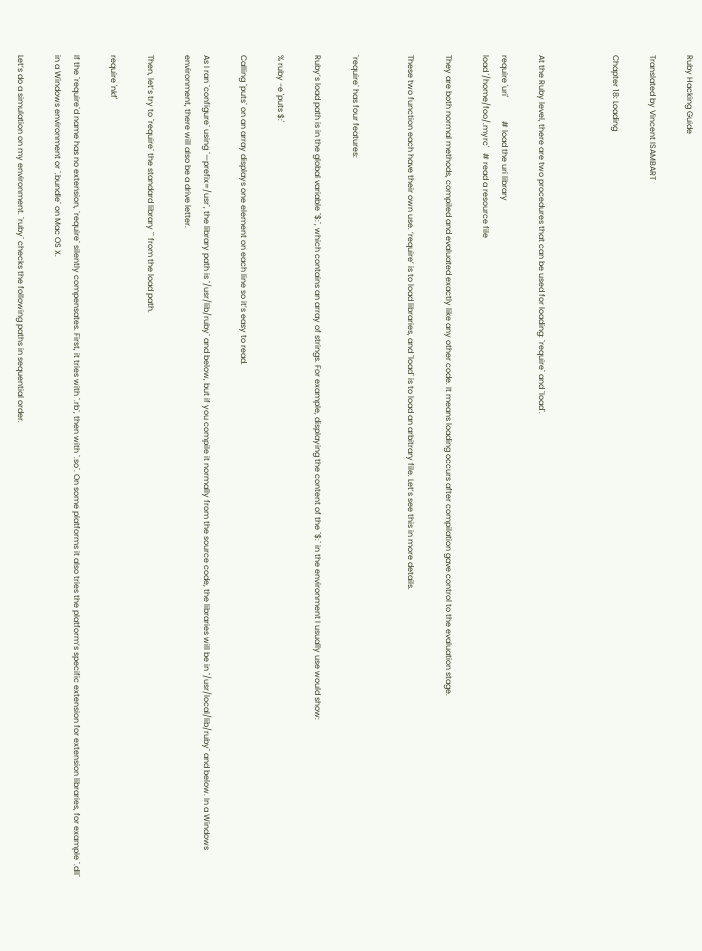Ruby Hacking Guide

Translated by Vincent ISAMBART

Chapter 18: Loading



At the Ruby level, there are two procedures that can be used for loading: `require` and `load`.

require 'uri'            # load the uri library
load '/home/foo/.myrc'   # read a resource file

They are both normal methods, compiled and evaluated exactly like any other code. It means loading occurs after compilation gave control to the evaluation stage.

These two function each have their own use. ‘require’ is to load libraries, and `load` is to load an arbitrary file. Let’s see this in more details.


`require` has four features:

Ruby’s load path is in the global variable `$:`, which contains an array of strings. For example, displaying the content of the `$:` in the environment I usually use would show:

% ruby -e 'puts $:'

Calling `puts` on an array displays one element on each line so it’s easy to read.

As I ran `configure` using `—prefix=/usr`, the library path is `/usr/lib/ruby` and below, but if you compile it normally from the source code, the libraries will be in `/usr/local/lib/ruby` and below. In a Windows environment, there will also be a drive letter.

Then, let’s try to `require` the standard library `` from the load path.

require 'nkf'

If the `require`d name has no extension, `require` silently compensates. First, it tries with `.rb`, then with `.so`. On some platforms it also tries the platform’s specific extension for extension libraries, for example `.dll` in a Windows environment or `.bundle` on Mac OS X.

Let’s do a simulation on my environment. `ruby` checks the following paths in sequential order.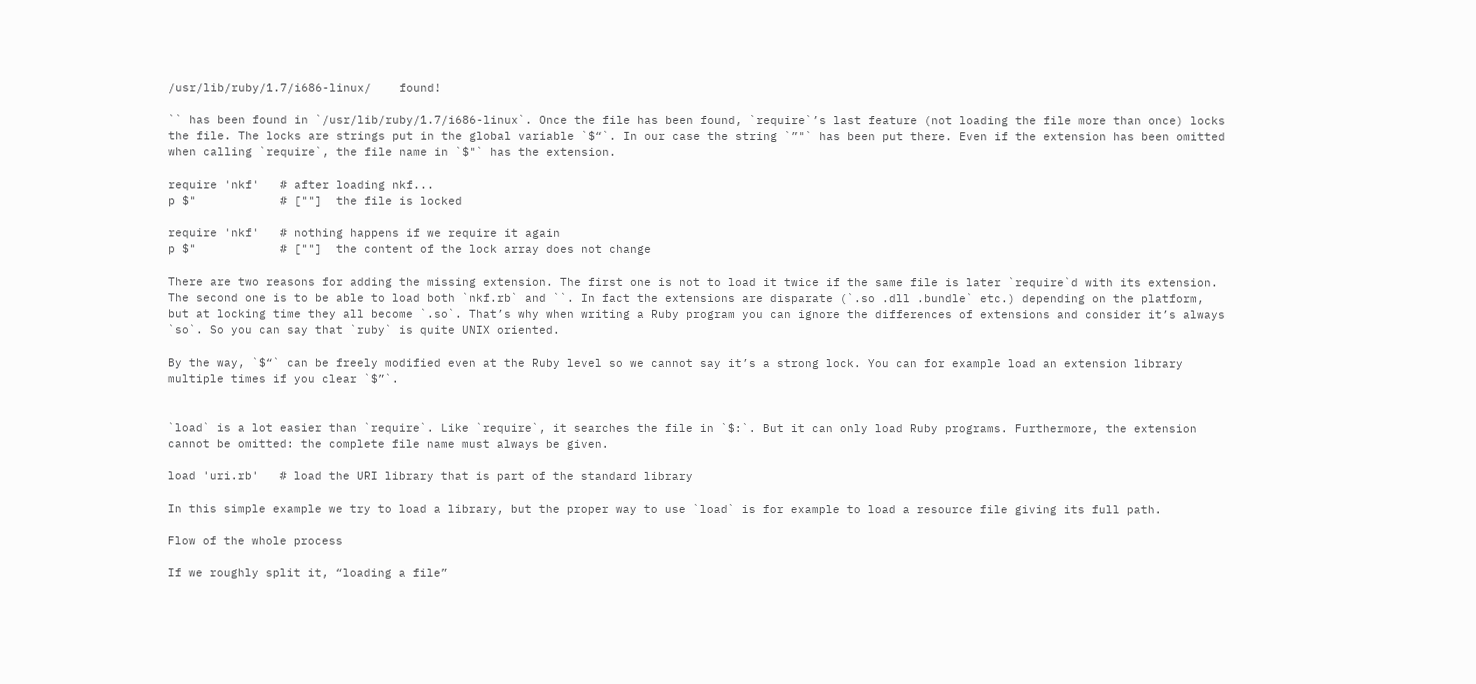/usr/lib/ruby/1.7/i686-linux/    found!

`` has been found in `/usr/lib/ruby/1.7/i686-linux`. Once the file has been found, `require`’s last feature (not loading the file more than once) locks the file. The locks are strings put in the global variable `$“`. In our case the string `”"` has been put there. Even if the extension has been omitted when calling `require`, the file name in `$"` has the extension.

require 'nkf'   # after loading nkf...
p $"            # [""]  the file is locked

require 'nkf'   # nothing happens if we require it again
p $"            # [""]  the content of the lock array does not change

There are two reasons for adding the missing extension. The first one is not to load it twice if the same file is later `require`d with its extension. The second one is to be able to load both `nkf.rb` and ``. In fact the extensions are disparate (`.so .dll .bundle` etc.) depending on the platform, but at locking time they all become `.so`. That’s why when writing a Ruby program you can ignore the differences of extensions and consider it’s always `so`. So you can say that `ruby` is quite UNIX oriented.

By the way, `$“` can be freely modified even at the Ruby level so we cannot say it’s a strong lock. You can for example load an extension library multiple times if you clear `$”`.


`load` is a lot easier than `require`. Like `require`, it searches the file in `$:`. But it can only load Ruby programs. Furthermore, the extension cannot be omitted: the complete file name must always be given.

load 'uri.rb'   # load the URI library that is part of the standard library

In this simple example we try to load a library, but the proper way to use `load` is for example to load a resource file giving its full path.

Flow of the whole process

If we roughly split it, “loading a file”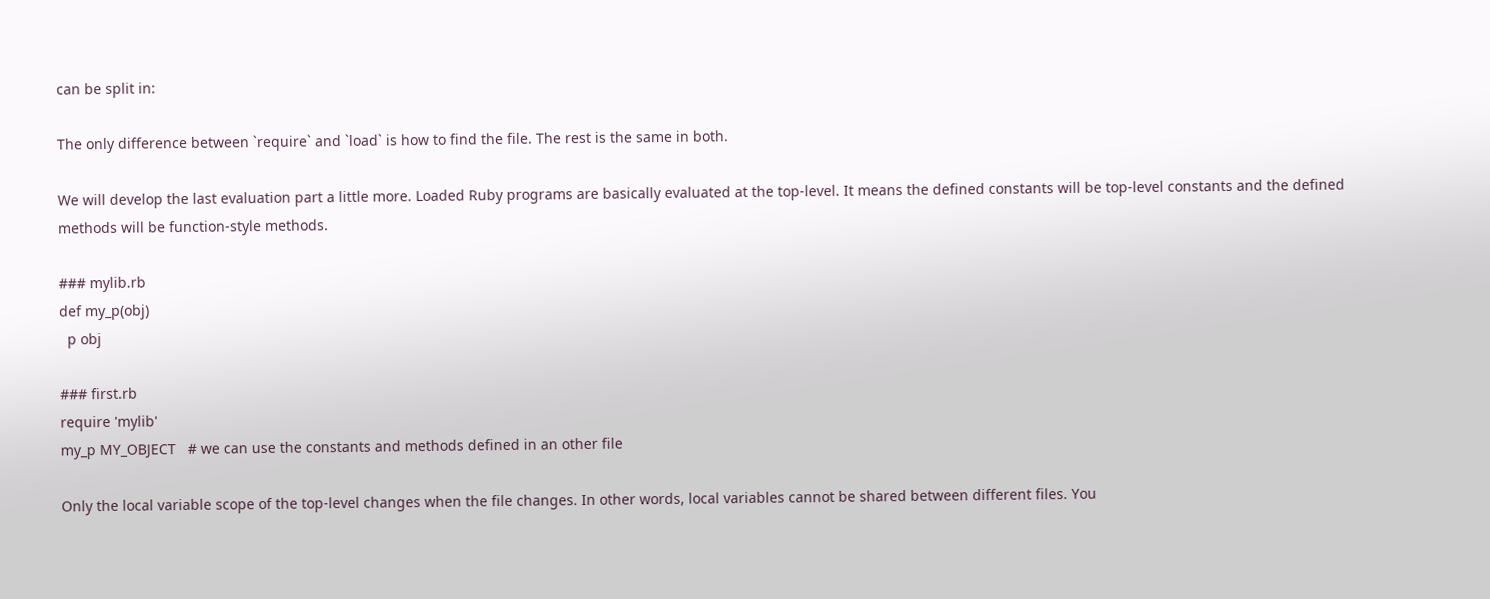can be split in:

The only difference between `require` and `load` is how to find the file. The rest is the same in both.

We will develop the last evaluation part a little more. Loaded Ruby programs are basically evaluated at the top-level. It means the defined constants will be top-level constants and the defined methods will be function-style methods.

### mylib.rb
def my_p(obj)
  p obj

### first.rb
require 'mylib'
my_p MY_OBJECT   # we can use the constants and methods defined in an other file

Only the local variable scope of the top-level changes when the file changes. In other words, local variables cannot be shared between different files. You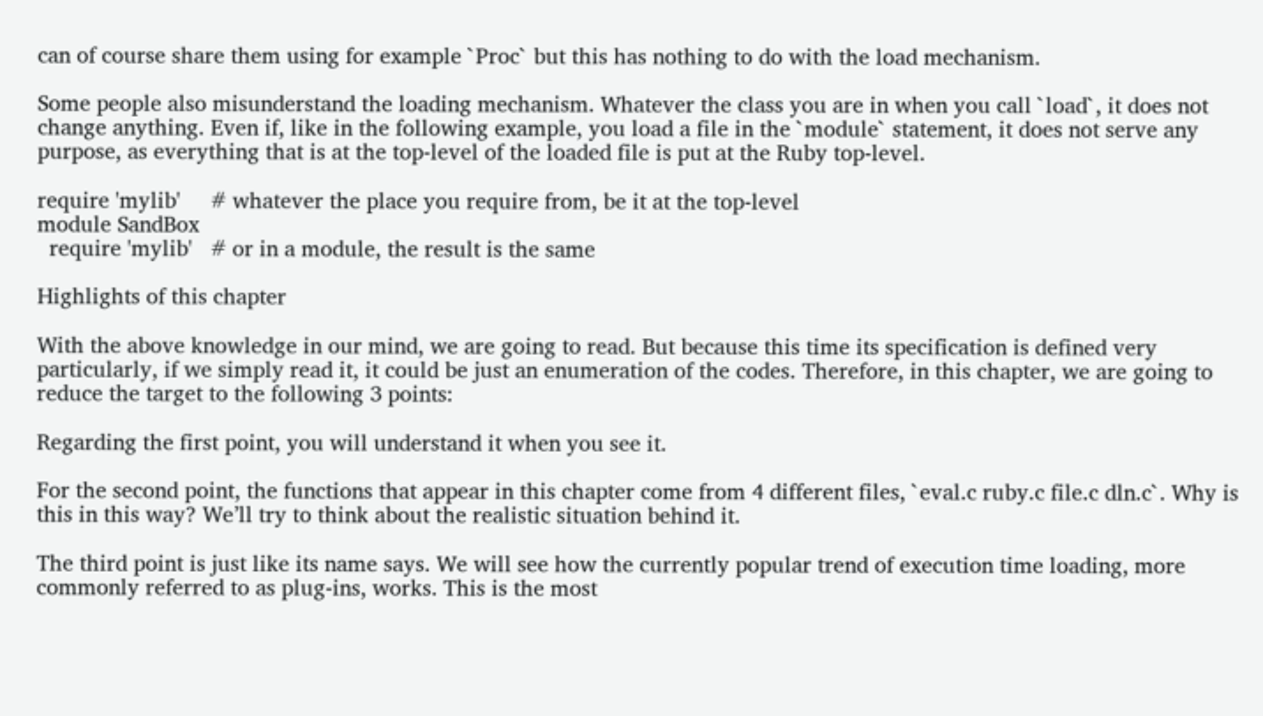can of course share them using for example `Proc` but this has nothing to do with the load mechanism.

Some people also misunderstand the loading mechanism. Whatever the class you are in when you call `load`, it does not change anything. Even if, like in the following example, you load a file in the `module` statement, it does not serve any purpose, as everything that is at the top-level of the loaded file is put at the Ruby top-level.

require 'mylib'     # whatever the place you require from, be it at the top-level
module SandBox
  require 'mylib'   # or in a module, the result is the same

Highlights of this chapter

With the above knowledge in our mind, we are going to read. But because this time its specification is defined very particularly, if we simply read it, it could be just an enumeration of the codes. Therefore, in this chapter, we are going to reduce the target to the following 3 points:

Regarding the first point, you will understand it when you see it.

For the second point, the functions that appear in this chapter come from 4 different files, `eval.c ruby.c file.c dln.c`. Why is this in this way? We’ll try to think about the realistic situation behind it.

The third point is just like its name says. We will see how the currently popular trend of execution time loading, more commonly referred to as plug-ins, works. This is the most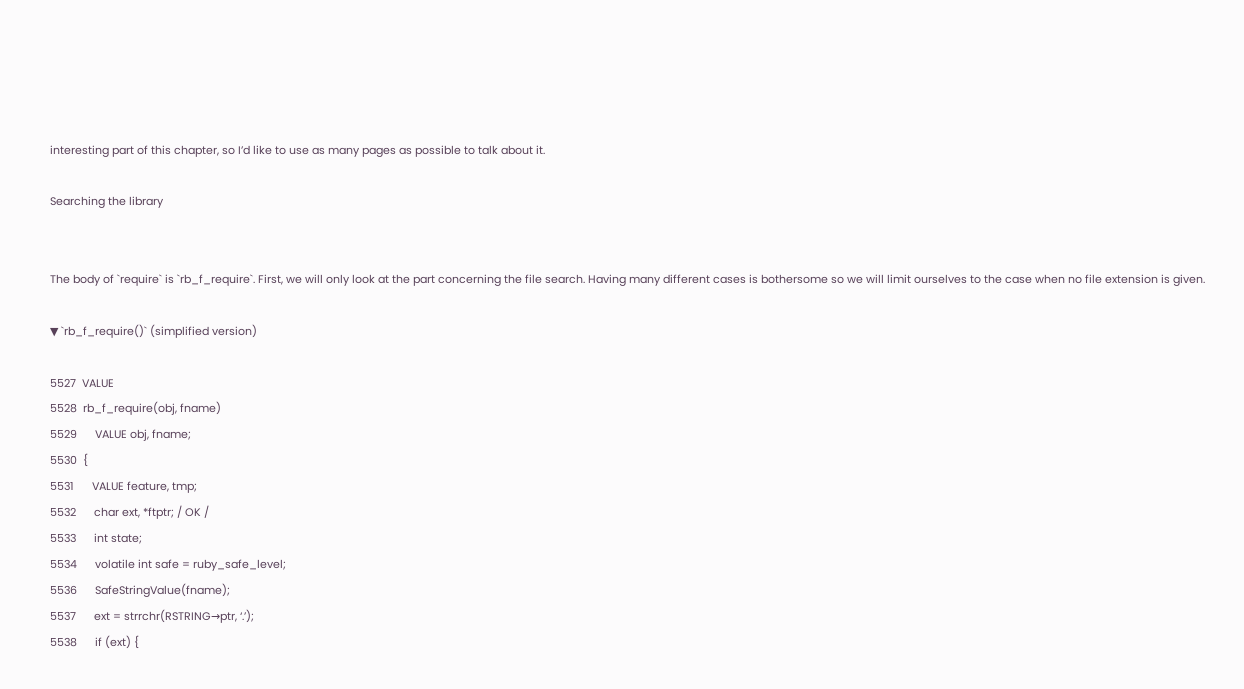interesting part of this chapter, so I’d like to use as many pages as possible to talk about it.

Searching the library


The body of `require` is `rb_f_require`. First, we will only look at the part concerning the file search. Having many different cases is bothersome so we will limit ourselves to the case when no file extension is given.

▼ `rb_f_require()` (simplified version)

5527  VALUE
5528  rb_f_require(obj, fname)
5529      VALUE obj, fname;
5530  {
5531      VALUE feature, tmp;
5532      char ext, *ftptr; / OK /
5533      int state;
5534      volatile int safe = ruby_safe_level;
5536      SafeStringValue(fname);
5537      ext = strrchr(RSTRING→ptr, ‘.’);
5538      if (ext) {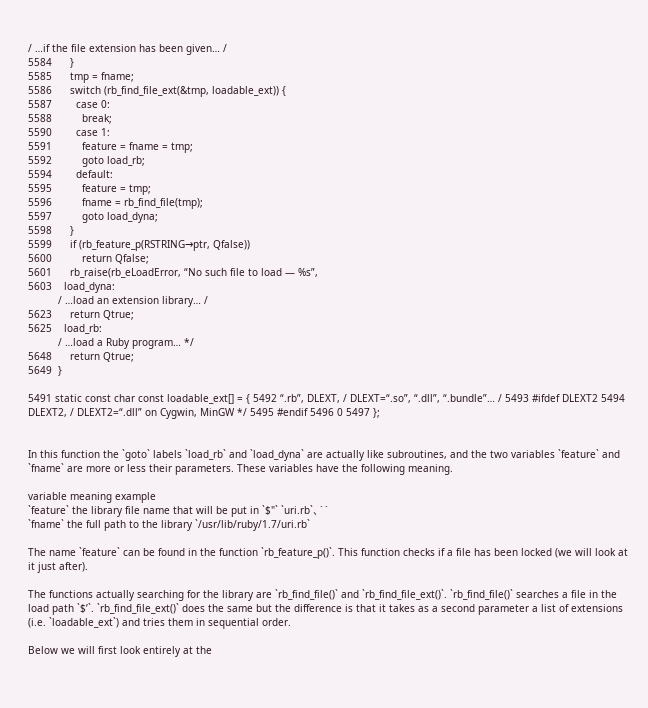/ …if the file extension has been given… /
5584      }
5585      tmp = fname;
5586      switch (rb_find_file_ext(&tmp, loadable_ext)) {
5587        case 0:
5588          break;
5590        case 1:
5591          feature = fname = tmp;
5592          goto load_rb;
5594        default:
5595          feature = tmp;
5596          fname = rb_find_file(tmp);
5597          goto load_dyna;
5598      }
5599      if (rb_feature_p(RSTRING→ptr, Qfalse))
5600          return Qfalse;
5601      rb_raise(rb_eLoadError, “No such file to load — %s”,
5603    load_dyna:
          / …load an extension library… /
5623      return Qtrue;
5625    load_rb:
          / …load a Ruby program… */
5648      return Qtrue;
5649  }

5491 static const char const loadable_ext[] = { 5492 “.rb”, DLEXT, / DLEXT=“.so”, “.dll”, “.bundle”… / 5493 #ifdef DLEXT2 5494 DLEXT2, / DLEXT2=“.dll” on Cygwin, MinGW */ 5495 #endif 5496 0 5497 };


In this function the `goto` labels `load_rb` and `load_dyna` are actually like subroutines, and the two variables `feature` and `fname` are more or less their parameters. These variables have the following meaning.

variable meaning example
`feature` the library file name that will be put in `$"` `uri.rb`、``
`fname` the full path to the library `/usr/lib/ruby/1.7/uri.rb`

The name `feature` can be found in the function `rb_feature_p()`. This function checks if a file has been locked (we will look at it just after).

The functions actually searching for the library are `rb_find_file()` and `rb_find_file_ext()`. `rb_find_file()` searches a file in the load path `$’`. `rb_find_file_ext()` does the same but the difference is that it takes as a second parameter a list of extensions (i.e. `loadable_ext`) and tries them in sequential order.

Below we will first look entirely at the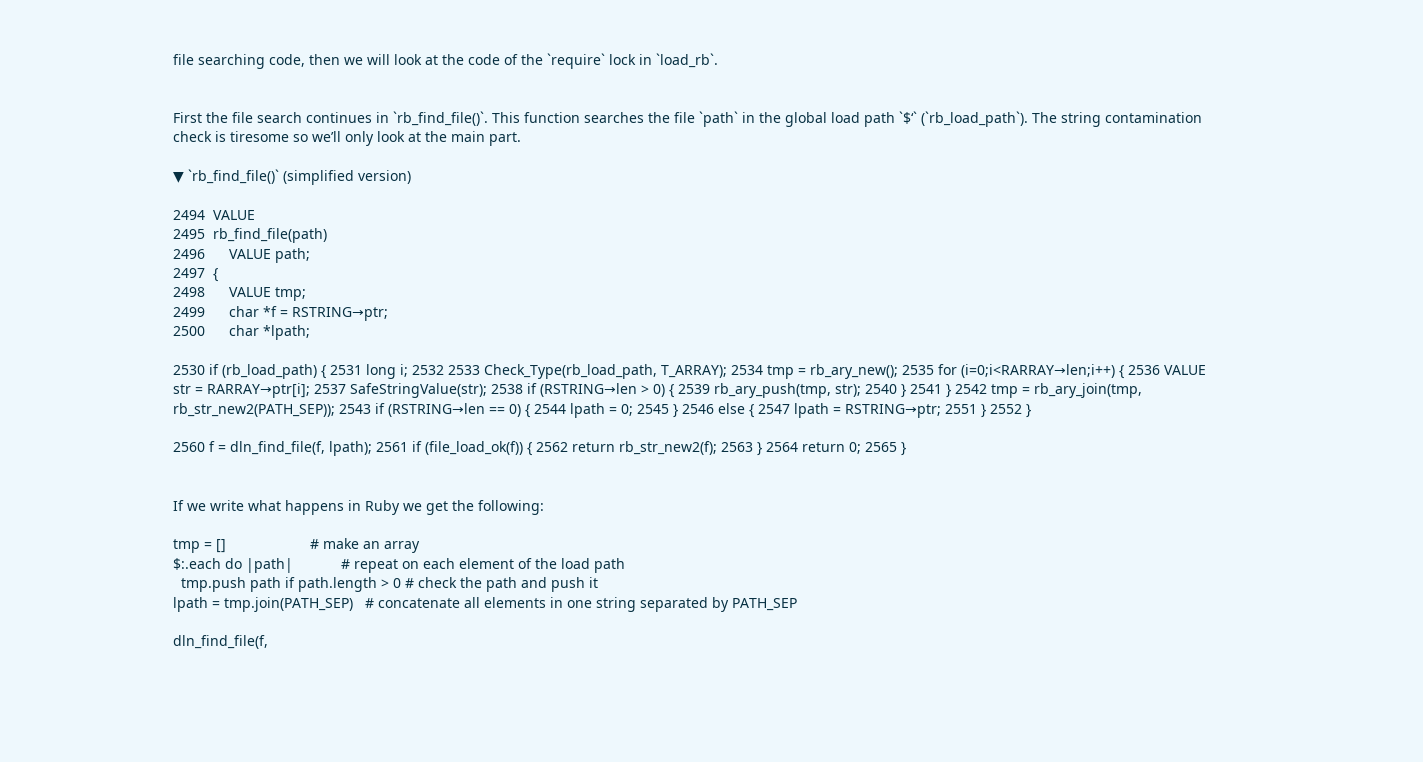file searching code, then we will look at the code of the `require` lock in `load_rb`.


First the file search continues in `rb_find_file()`. This function searches the file `path` in the global load path `$‘` (`rb_load_path`). The string contamination check is tiresome so we’ll only look at the main part.

▼ `rb_find_file()` (simplified version)

2494  VALUE
2495  rb_find_file(path)
2496      VALUE path;
2497  {
2498      VALUE tmp;
2499      char *f = RSTRING→ptr;
2500      char *lpath;

2530 if (rb_load_path) { 2531 long i; 2532 2533 Check_Type(rb_load_path, T_ARRAY); 2534 tmp = rb_ary_new(); 2535 for (i=0;i<RARRAY→len;i++) { 2536 VALUE str = RARRAY→ptr[i]; 2537 SafeStringValue(str); 2538 if (RSTRING→len > 0) { 2539 rb_ary_push(tmp, str); 2540 } 2541 } 2542 tmp = rb_ary_join(tmp, rb_str_new2(PATH_SEP)); 2543 if (RSTRING→len == 0) { 2544 lpath = 0; 2545 } 2546 else { 2547 lpath = RSTRING→ptr; 2551 } 2552 }

2560 f = dln_find_file(f, lpath); 2561 if (file_load_ok(f)) { 2562 return rb_str_new2(f); 2563 } 2564 return 0; 2565 }


If we write what happens in Ruby we get the following:

tmp = []                     # make an array
$:.each do |path|            # repeat on each element of the load path
  tmp.push path if path.length > 0 # check the path and push it
lpath = tmp.join(PATH_SEP)   # concatenate all elements in one string separated by PATH_SEP

dln_find_file(f,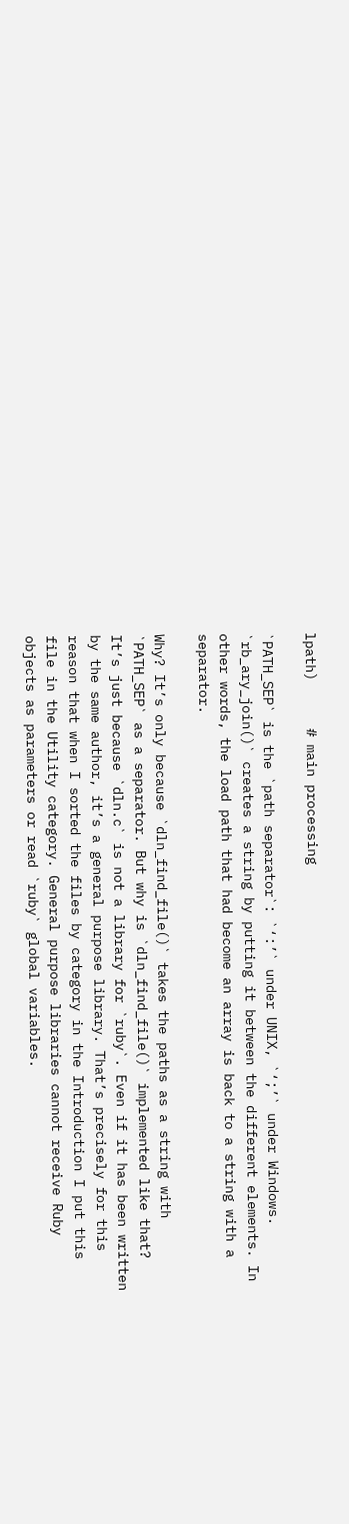lpath)      # main processing

`PATH_SEP` is the `path separator`: `‘:’` under UNIX, `‘;’` under Windows. `rb_ary_join()` creates a string by putting it between the different elements. In other words, the load path that had become an array is back to a string with a separator.

Why? It’s only because `dln_find_file()` takes the paths as a string with `PATH_SEP` as a separator. But why is `dln_find_file()` implemented like that? It’s just because `dln.c` is not a library for `ruby`. Even if it has been written by the same author, it’s a general purpose library. That’s precisely for this reason that when I sorted the files by category in the Introduction I put this file in the Utility category. General purpose libraries cannot receive Ruby objects as parameters or read `ruby` global variables.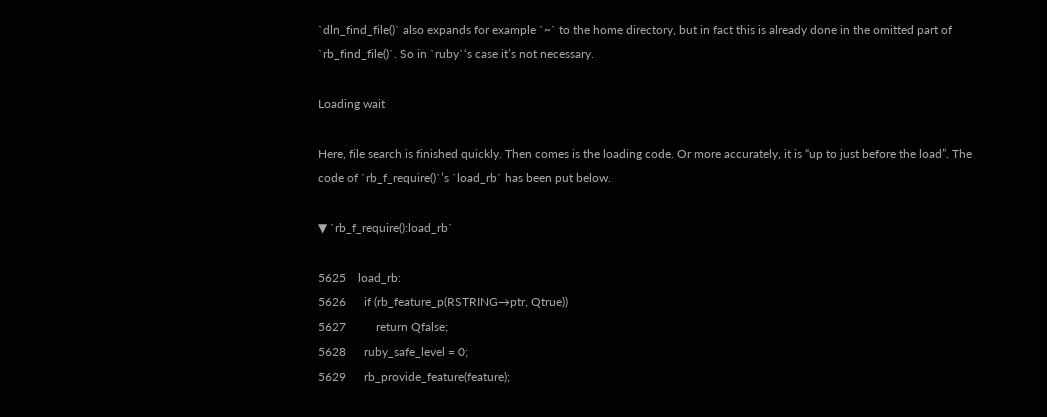`dln_find_file()` also expands for example `~` to the home directory, but in fact this is already done in the omitted part of `rb_find_file()`. So in `ruby`‘s case it’s not necessary.

Loading wait

Here, file search is finished quickly. Then comes is the loading code. Or more accurately, it is “up to just before the load”. The code of `rb_f_require()`’s `load_rb` has been put below.

▼ `rb_f_require():load_rb`

5625    load_rb:
5626      if (rb_feature_p(RSTRING→ptr, Qtrue))
5627          return Qfalse;
5628      ruby_safe_level = 0;
5629      rb_provide_feature(feature);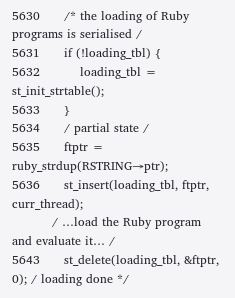5630      /* the loading of Ruby programs is serialised /
5631      if (!loading_tbl) {
5632          loading_tbl = st_init_strtable();
5633      }
5634      / partial state /
5635      ftptr = ruby_strdup(RSTRING→ptr);
5636      st_insert(loading_tbl, ftptr, curr_thread);
          / …load the Ruby program and evaluate it… /
5643      st_delete(loading_tbl, &ftptr, 0); / loading done */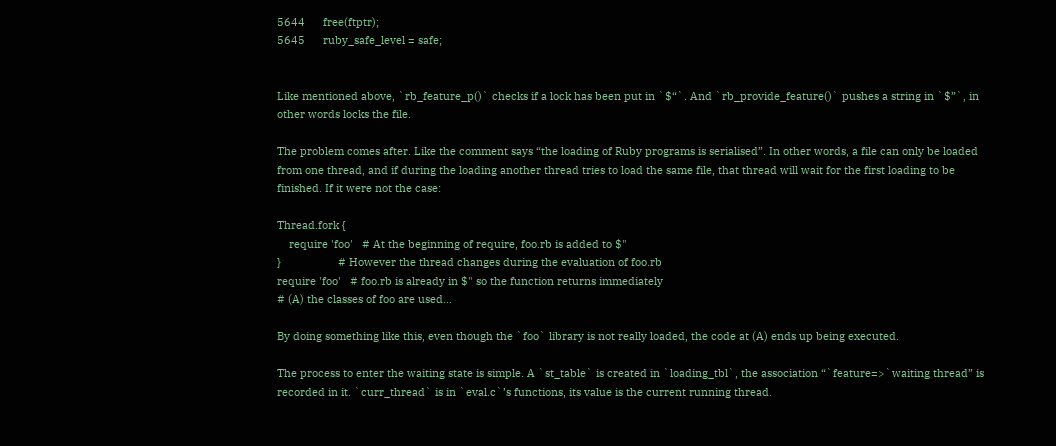5644      free(ftptr);
5645      ruby_safe_level = safe;


Like mentioned above, `rb_feature_p()` checks if a lock has been put in `$“`. And `rb_provide_feature()` pushes a string in `$”`, in other words locks the file.

The problem comes after. Like the comment says “the loading of Ruby programs is serialised”. In other words, a file can only be loaded from one thread, and if during the loading another thread tries to load the same file, that thread will wait for the first loading to be finished. If it were not the case:

Thread.fork {
    require 'foo'   # At the beginning of require, foo.rb is added to $"
}                   # However the thread changes during the evaluation of foo.rb
require 'foo'   # foo.rb is already in $" so the function returns immediately
# (A) the classes of foo are used...

By doing something like this, even though the `foo` library is not really loaded, the code at (A) ends up being executed.

The process to enter the waiting state is simple. A `st_table` is created in `loading_tbl`, the association “`feature=>`waiting thread” is recorded in it. `curr_thread` is in `eval.c`’s functions, its value is the current running thread.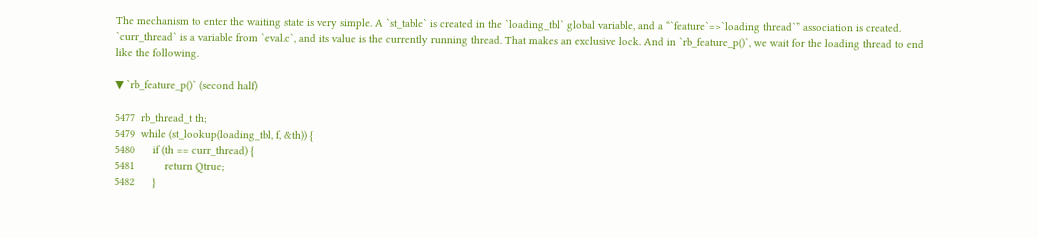The mechanism to enter the waiting state is very simple. A `st_table` is created in the `loading_tbl` global variable, and a “`feature`=>`loading thread`” association is created. `curr_thread` is a variable from `eval.c`, and its value is the currently running thread. That makes an exclusive lock. And in `rb_feature_p()`, we wait for the loading thread to end like the following.

▼ `rb_feature_p()` (second half)

5477  rb_thread_t th;
5479  while (st_lookup(loading_tbl, f, &th)) {
5480      if (th == curr_thread) {
5481          return Qtrue;
5482      }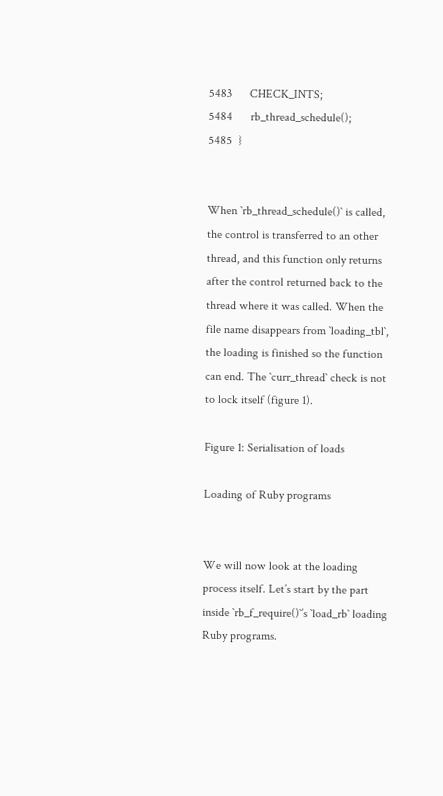5483      CHECK_INTS;
5484      rb_thread_schedule();
5485  }


When `rb_thread_schedule()` is called, the control is transferred to an other thread, and this function only returns after the control returned back to the thread where it was called. When the file name disappears from `loading_tbl`, the loading is finished so the function can end. The `curr_thread` check is not to lock itself (figure 1).

Figure 1: Serialisation of loads

Loading of Ruby programs


We will now look at the loading process itself. Let’s start by the part inside `rb_f_require()`’s `load_rb` loading Ruby programs.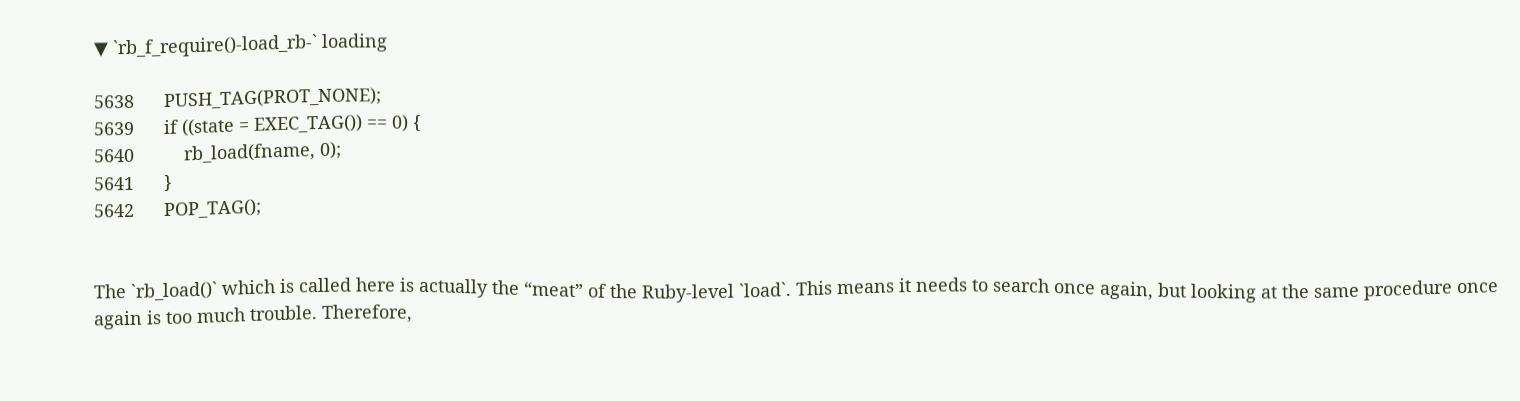▼ `rb_f_require()-load_rb-` loading

5638      PUSH_TAG(PROT_NONE);
5639      if ((state = EXEC_TAG()) == 0) {
5640          rb_load(fname, 0);
5641      }
5642      POP_TAG();


The `rb_load()` which is called here is actually the “meat” of the Ruby-level `load`. This means it needs to search once again, but looking at the same procedure once again is too much trouble. Therefore,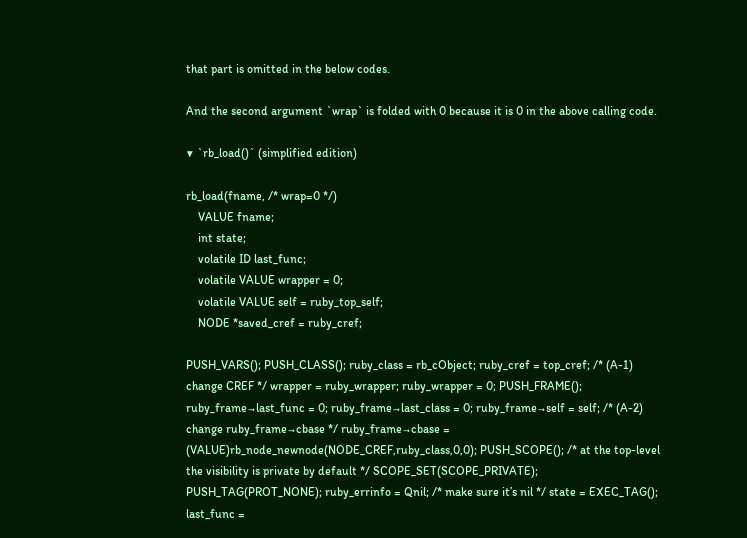that part is omitted in the below codes.

And the second argument `wrap` is folded with 0 because it is 0 in the above calling code.

▼ `rb_load()` (simplified edition)

rb_load(fname, /* wrap=0 */)
    VALUE fname;
    int state;
    volatile ID last_func;
    volatile VALUE wrapper = 0;
    volatile VALUE self = ruby_top_self;
    NODE *saved_cref = ruby_cref;

PUSH_VARS(); PUSH_CLASS(); ruby_class = rb_cObject; ruby_cref = top_cref; /* (A-1) change CREF */ wrapper = ruby_wrapper; ruby_wrapper = 0; PUSH_FRAME(); ruby_frame→last_func = 0; ruby_frame→last_class = 0; ruby_frame→self = self; /* (A-2) change ruby_frame→cbase */ ruby_frame→cbase = (VALUE)rb_node_newnode(NODE_CREF,ruby_class,0,0); PUSH_SCOPE(); /* at the top-level the visibility is private by default */ SCOPE_SET(SCOPE_PRIVATE); PUSH_TAG(PROT_NONE); ruby_errinfo = Qnil; /* make sure it’s nil */ state = EXEC_TAG(); last_func =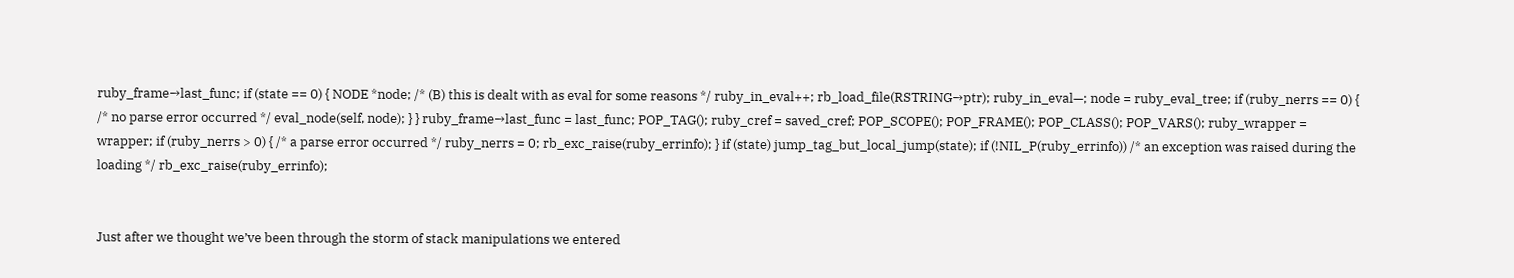ruby_frame→last_func; if (state == 0) { NODE *node; /* (B) this is dealt with as eval for some reasons */ ruby_in_eval++; rb_load_file(RSTRING→ptr); ruby_in_eval—; node = ruby_eval_tree; if (ruby_nerrs == 0) { /* no parse error occurred */ eval_node(self, node); } } ruby_frame→last_func = last_func; POP_TAG(); ruby_cref = saved_cref; POP_SCOPE(); POP_FRAME(); POP_CLASS(); POP_VARS(); ruby_wrapper = wrapper; if (ruby_nerrs > 0) { /* a parse error occurred */ ruby_nerrs = 0; rb_exc_raise(ruby_errinfo); } if (state) jump_tag_but_local_jump(state); if (!NIL_P(ruby_errinfo)) /* an exception was raised during the loading */ rb_exc_raise(ruby_errinfo);


Just after we thought we’ve been through the storm of stack manipulations we entered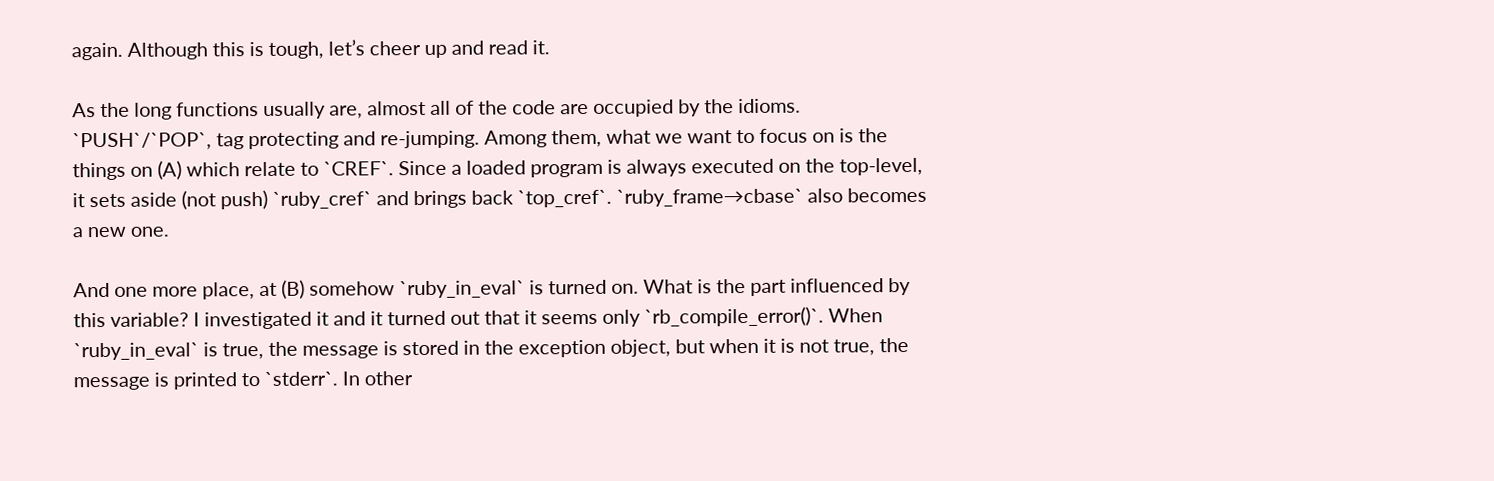again. Although this is tough, let’s cheer up and read it.

As the long functions usually are, almost all of the code are occupied by the idioms. `PUSH`/`POP`, tag protecting and re-jumping. Among them, what we want to focus on is the things on (A) which relate to `CREF`. Since a loaded program is always executed on the top-level, it sets aside (not push) `ruby_cref` and brings back `top_cref`. `ruby_frame→cbase` also becomes a new one.

And one more place, at (B) somehow `ruby_in_eval` is turned on. What is the part influenced by this variable? I investigated it and it turned out that it seems only `rb_compile_error()`. When `ruby_in_eval` is true, the message is stored in the exception object, but when it is not true, the message is printed to `stderr`. In other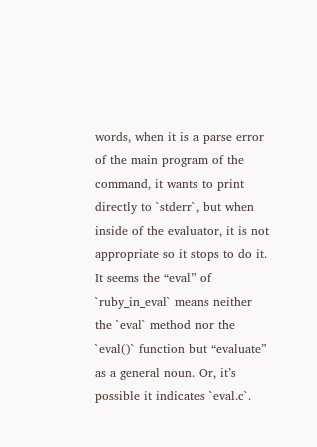words, when it is a parse error of the main program of the command, it wants to print directly to `stderr`, but when inside of the evaluator, it is not appropriate so it stops to do it. It seems the “eval” of `ruby_in_eval` means neither the `eval` method nor the `eval()` function but “evaluate” as a general noun. Or, it’s possible it indicates `eval.c`.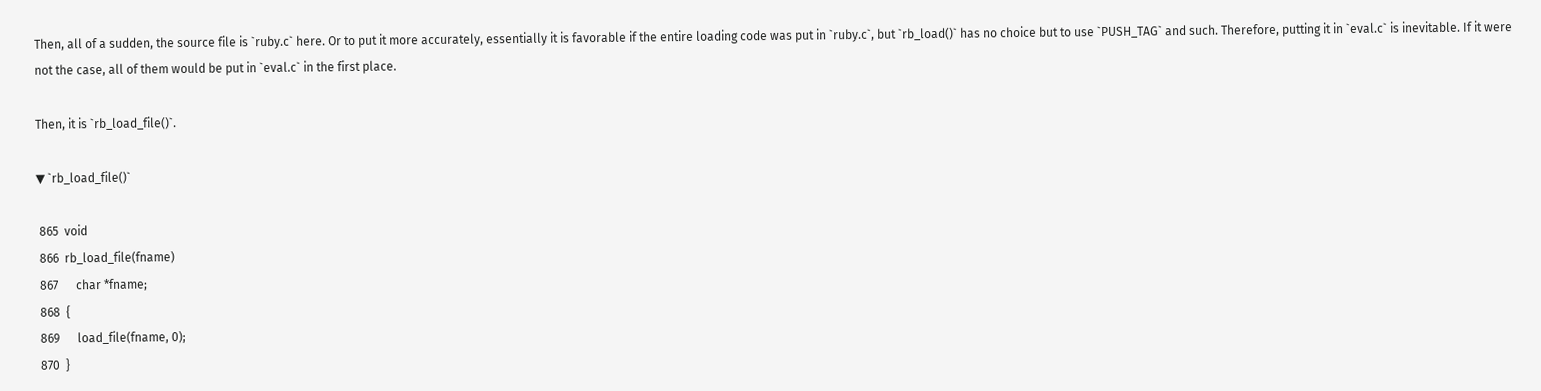Then, all of a sudden, the source file is `ruby.c` here. Or to put it more accurately, essentially it is favorable if the entire loading code was put in `ruby.c`, but `rb_load()` has no choice but to use `PUSH_TAG` and such. Therefore, putting it in `eval.c` is inevitable. If it were not the case, all of them would be put in `eval.c` in the first place.

Then, it is `rb_load_file()`.

▼ `rb_load_file()`

 865  void
 866  rb_load_file(fname)
 867      char *fname;
 868  {
 869      load_file(fname, 0);
 870  }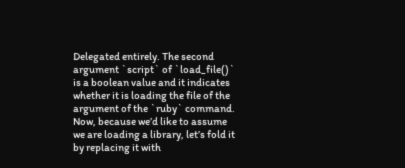Delegated entirely. The second argument `script` of `load_file()` is a boolean value and it indicates whether it is loading the file of the argument of the `ruby` command. Now, because we’d like to assume we are loading a library, let’s fold it by replacing it with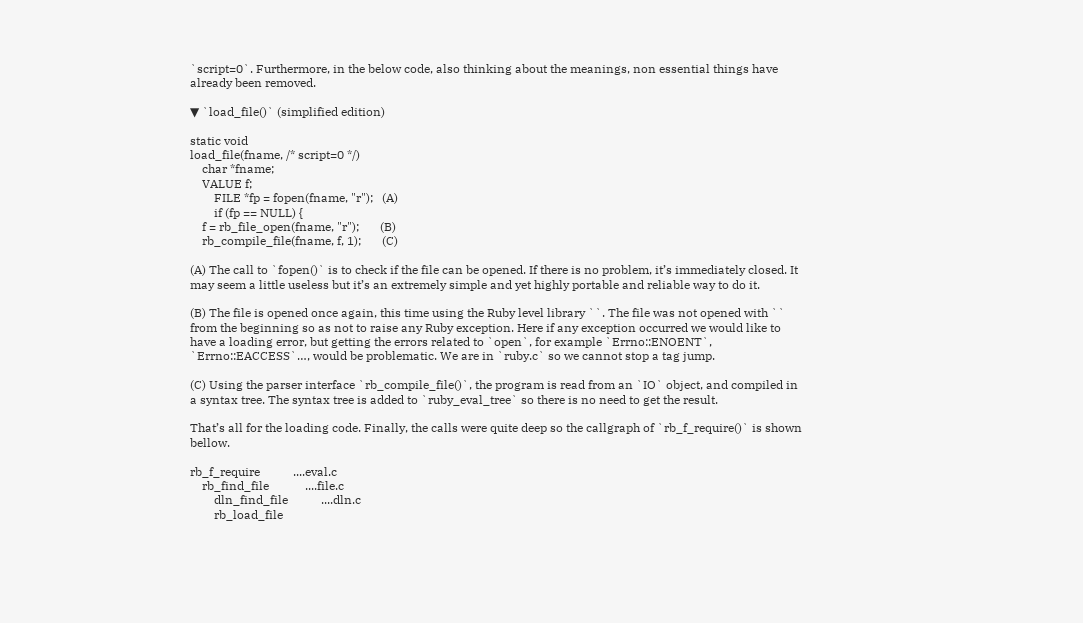`script=0`. Furthermore, in the below code, also thinking about the meanings, non essential things have already been removed.

▼ `load_file()` (simplified edition)

static void
load_file(fname, /* script=0 */)
    char *fname;
    VALUE f;
        FILE *fp = fopen(fname, "r");   (A)
        if (fp == NULL) {
    f = rb_file_open(fname, "r");       (B)
    rb_compile_file(fname, f, 1);       (C)

(A) The call to `fopen()` is to check if the file can be opened. If there is no problem, it’s immediately closed. It may seem a little useless but it’s an extremely simple and yet highly portable and reliable way to do it.

(B) The file is opened once again, this time using the Ruby level library ``. The file was not opened with `` from the beginning so as not to raise any Ruby exception. Here if any exception occurred we would like to have a loading error, but getting the errors related to `open`, for example `Errno::ENOENT`, `Errno::EACCESS`…, would be problematic. We are in `ruby.c` so we cannot stop a tag jump.

(C) Using the parser interface `rb_compile_file()`, the program is read from an `IO` object, and compiled in a syntax tree. The syntax tree is added to `ruby_eval_tree` so there is no need to get the result.

That’s all for the loading code. Finally, the calls were quite deep so the callgraph of `rb_f_require()` is shown bellow.

rb_f_require           ....eval.c
    rb_find_file            ....file.c
        dln_find_file           ....dln.c
        rb_load_file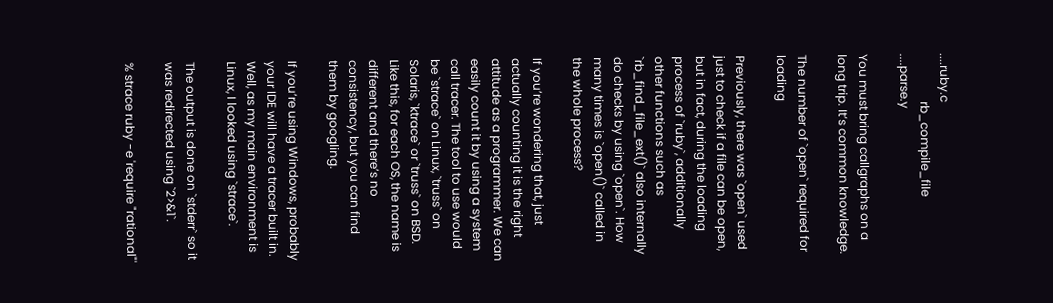....ruby.c
                rb_compile_file     ....parse.y

You must bring callgraphs on a long trip. It’s common knowledge.

The number of `open` required for loading

Previously, there was `open` used just to check if a file can be open, but in fact, during the loading process of `ruby`, additionally other functions such as `rb_find_file_ext()` also internally do checks by using `open`. How many times is `open()` called in the whole process?

If you’re wondering that, just actually counting it is the right attitude as a programmer. We can easily count it by using a system call tracer. The tool to use would be `strace` on Linux, `truss` on Solaris, `ktrace` or `truss` on BSD. Like this, for each OS, the name is different and there’s no consistency, but you can find them by googling.

If you’re using Windows, probably your IDE will have a tracer built in. Well, as my main environment is Linux, I looked using `strace`.

The output is done on `stderr` so it was redirected using `2>&1`.

% strace ruby -e 'require "rational"'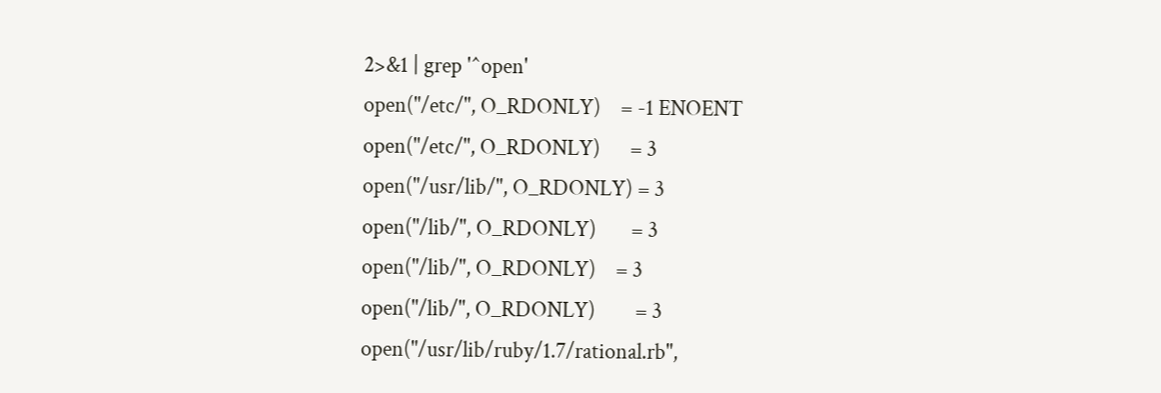2>&1 | grep '^open'
open("/etc/", O_RDONLY)    = -1 ENOENT
open("/etc/", O_RDONLY)      = 3
open("/usr/lib/", O_RDONLY) = 3
open("/lib/", O_RDONLY)       = 3
open("/lib/", O_RDONLY)    = 3
open("/lib/", O_RDONLY)        = 3
open("/usr/lib/ruby/1.7/rational.rb",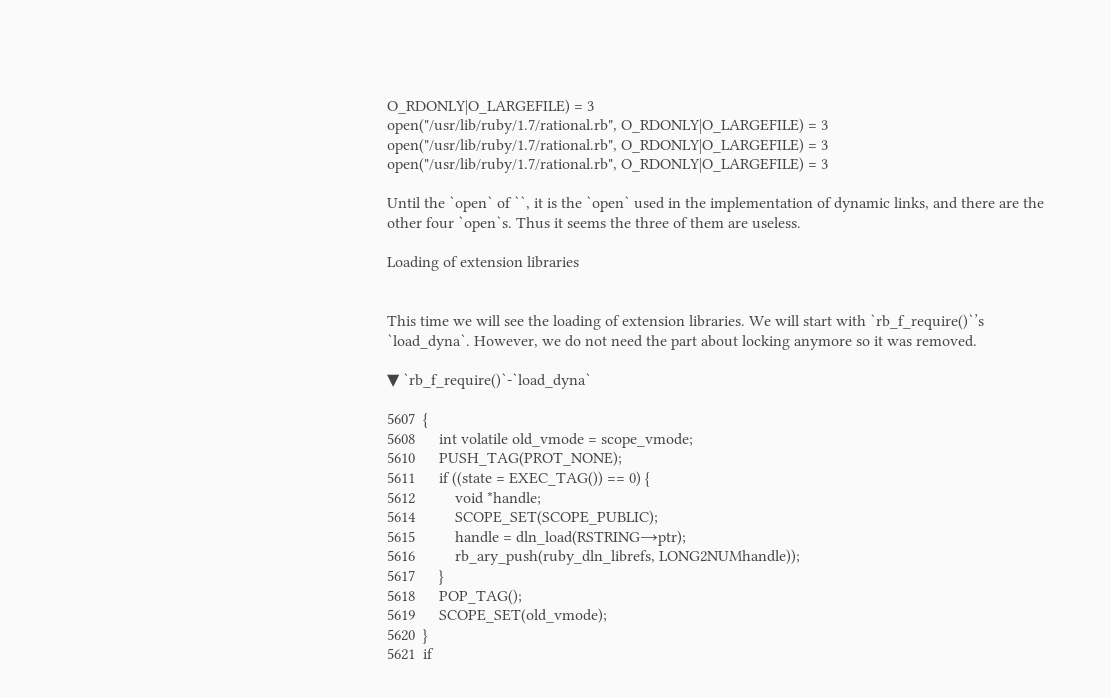O_RDONLY|O_LARGEFILE) = 3
open("/usr/lib/ruby/1.7/rational.rb", O_RDONLY|O_LARGEFILE) = 3
open("/usr/lib/ruby/1.7/rational.rb", O_RDONLY|O_LARGEFILE) = 3
open("/usr/lib/ruby/1.7/rational.rb", O_RDONLY|O_LARGEFILE) = 3

Until the `open` of ``, it is the `open` used in the implementation of dynamic links, and there are the other four `open`s. Thus it seems the three of them are useless.

Loading of extension libraries


This time we will see the loading of extension libraries. We will start with `rb_f_require()`’s `load_dyna`. However, we do not need the part about locking anymore so it was removed.

▼ `rb_f_require()`-`load_dyna`

5607  {
5608      int volatile old_vmode = scope_vmode;
5610      PUSH_TAG(PROT_NONE);
5611      if ((state = EXEC_TAG()) == 0) {
5612          void *handle;
5614          SCOPE_SET(SCOPE_PUBLIC);
5615          handle = dln_load(RSTRING→ptr);
5616          rb_ary_push(ruby_dln_librefs, LONG2NUMhandle));
5617      }
5618      POP_TAG();
5619      SCOPE_SET(old_vmode);
5620  }
5621  if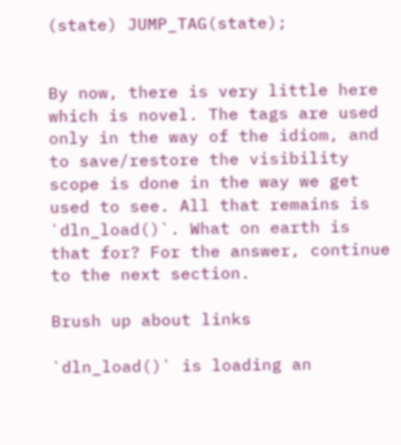(state) JUMP_TAG(state);


By now, there is very little here which is novel. The tags are used only in the way of the idiom, and to save/restore the visibility scope is done in the way we get used to see. All that remains is `dln_load()`. What on earth is that for? For the answer, continue to the next section.

Brush up about links

`dln_load()` is loading an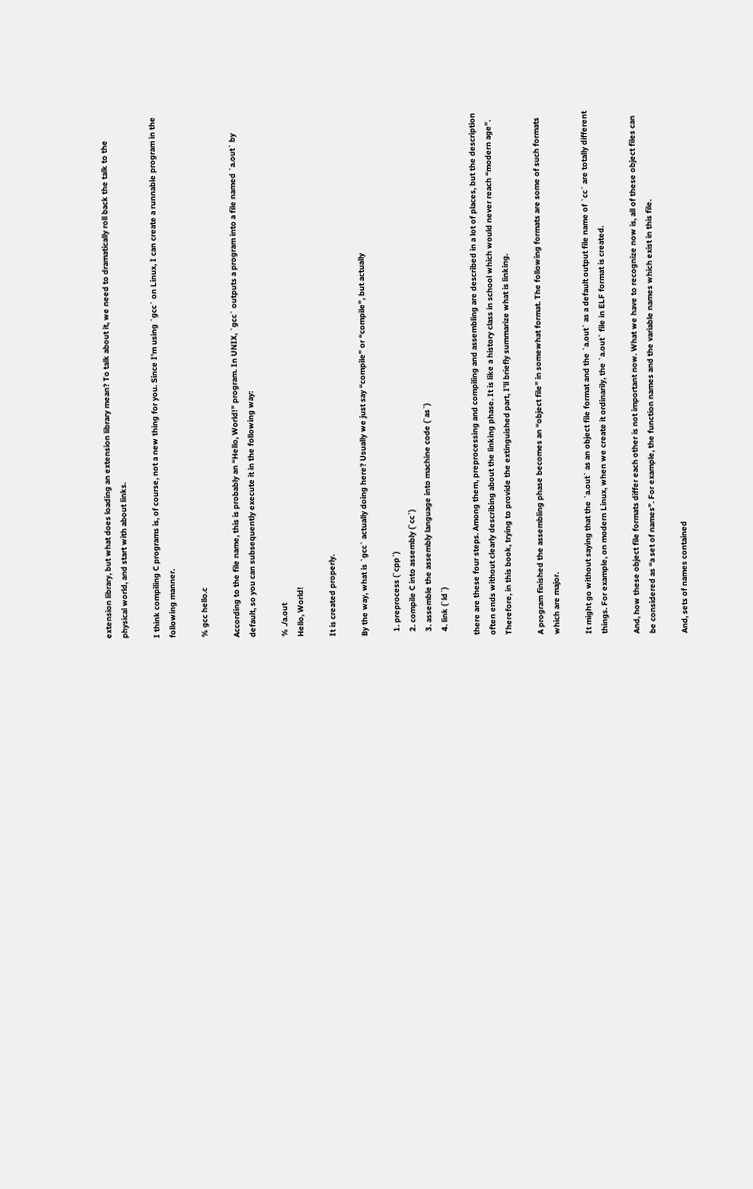extension library, but what does loading an extension library mean? To talk about it, we need to dramatically roll back the talk to the physical world, and start with about links.

I think compiling C programs is, of course, not a new thing for you. Since I’m using `gcc` on Linux, I can create a runnable program in the following manner.

% gcc hello.c

According to the file name, this is probably an “Hello, World!” program. In UNIX, `gcc` outputs a program into a file named `a.out` by default, so you can subsequently execute it in the following way:

% ./a.out
Hello, World!

It is created properly.

By the way, what is `gcc` actually doing here? Usually we just say “compile” or “compile”, but actually

  1. preprocess (`cpp`)
  2. compile C into assembly (`cc`)
  3. assemble the assembly language into machine code (`as`)
  4. link (`ld`)

there are these four steps. Among them, preprocessing and compiling and assembling are described in a lot of places, but the description often ends without clearly describing about the linking phase. It is like a history class in school which would never reach “modern age”. Therefore, in this book, trying to provide the extinguished part, I’ll briefly summarize what is linking.

A program finished the assembling phase becomes an “object file” in somewhat format. The following formats are some of such formats which are major.

It might go without saying that the `a.out` as an object file format and the `a.out` as a default output file name of `cc` are totally different things. For example, on modern Linux, when we create it ordinarily, the `a.out` file in ELF format is created.

And, how these object file formats differ each other is not important now. What we have to recognize now is, all of these object files can be considered as “a set of names”. For example, the function names and the variable names which exist in this file.

And, sets of names contained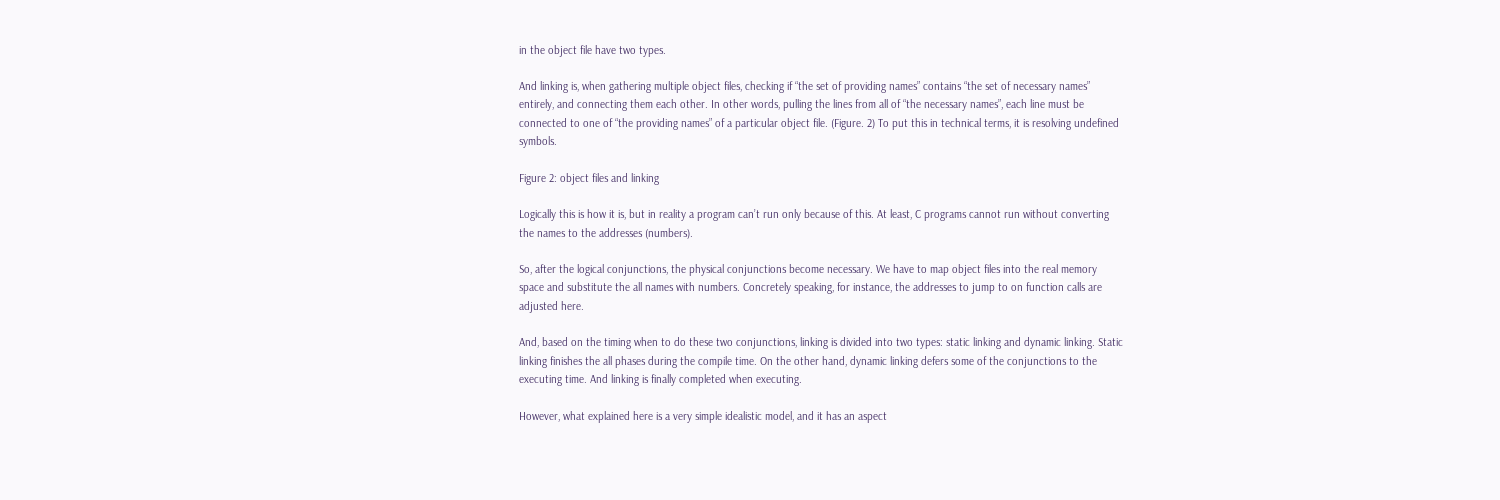in the object file have two types.

And linking is, when gathering multiple object files, checking if “the set of providing names” contains “the set of necessary names” entirely, and connecting them each other. In other words, pulling the lines from all of “the necessary names”, each line must be connected to one of “the providing names” of a particular object file. (Figure. 2) To put this in technical terms, it is resolving undefined symbols.

Figure 2: object files and linking

Logically this is how it is, but in reality a program can’t run only because of this. At least, C programs cannot run without converting the names to the addresses (numbers).

So, after the logical conjunctions, the physical conjunctions become necessary. We have to map object files into the real memory space and substitute the all names with numbers. Concretely speaking, for instance, the addresses to jump to on function calls are adjusted here.

And, based on the timing when to do these two conjunctions, linking is divided into two types: static linking and dynamic linking. Static linking finishes the all phases during the compile time. On the other hand, dynamic linking defers some of the conjunctions to the executing time. And linking is finally completed when executing.

However, what explained here is a very simple idealistic model, and it has an aspect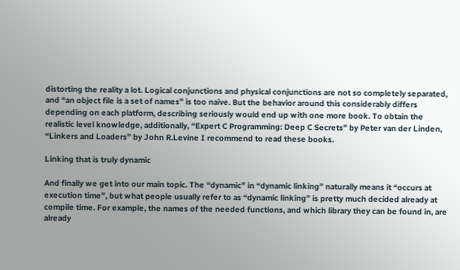distorting the reality a lot. Logical conjunctions and physical conjunctions are not so completely separated, and “an object file is a set of names” is too naive. But the behavior around this considerably differs depending on each platform, describing seriously would end up with one more book. To obtain the realistic level knowledge, additionally, “Expert C Programming: Deep C Secrets” by Peter van der Linden, “Linkers and Loaders” by John R.Levine I recommend to read these books.

Linking that is truly dynamic

And finally we get into our main topic. The “dynamic” in “dynamic linking” naturally means it “occurs at execution time”, but what people usually refer to as “dynamic linking” is pretty much decided already at compile time. For example, the names of the needed functions, and which library they can be found in, are already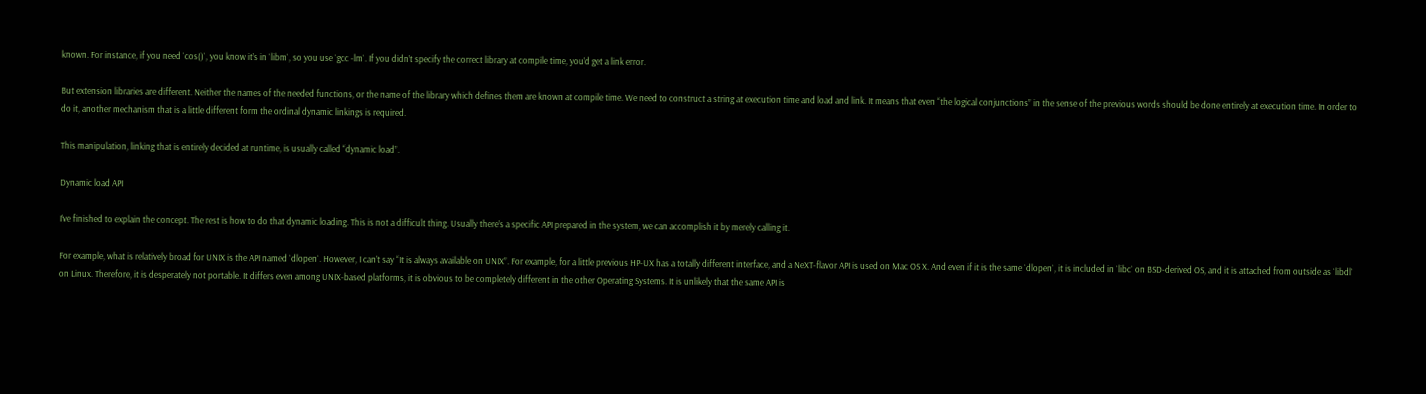known. For instance, if you need `cos()`, you know it’s in `libm`, so you use `gcc -lm`. If you didn’t specify the correct library at compile time, you’d get a link error.

But extension libraries are different. Neither the names of the needed functions, or the name of the library which defines them are known at compile time. We need to construct a string at execution time and load and link. It means that even “the logical conjunctions” in the sense of the previous words should be done entirely at execution time. In order to do it, another mechanism that is a little different form the ordinal dynamic linkings is required.

This manipulation, linking that is entirely decided at runtime, is usually called “dynamic load”.

Dynamic load API

I’ve finished to explain the concept. The rest is how to do that dynamic loading. This is not a difficult thing. Usually there’s a specific API prepared in the system, we can accomplish it by merely calling it.

For example, what is relatively broad for UNIX is the API named `dlopen`. However, I can’t say “It is always available on UNIX”. For example, for a little previous HP-UX has a totally different interface, and a NeXT-flavor API is used on Mac OS X. And even if it is the same `dlopen`, it is included in `libc` on BSD-derived OS, and it is attached from outside as `libdl` on Linux. Therefore, it is desperately not portable. It differs even among UNIX-based platforms, it is obvious to be completely different in the other Operating Systems. It is unlikely that the same API is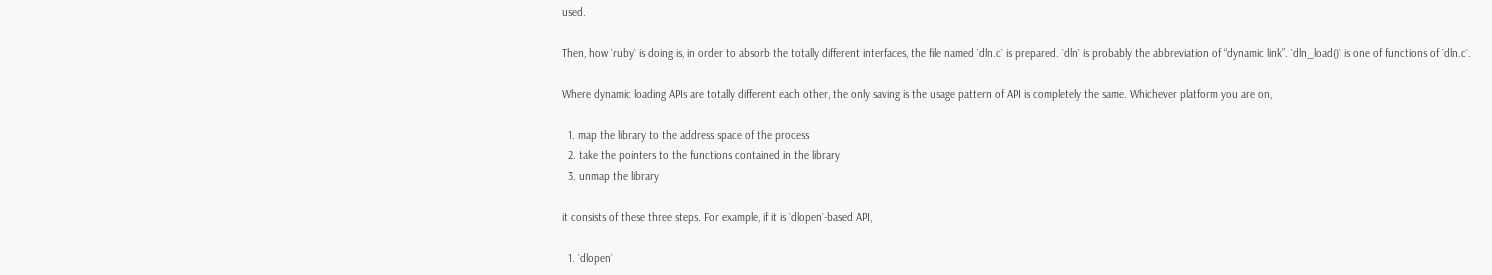used.

Then, how `ruby` is doing is, in order to absorb the totally different interfaces, the file named `dln.c` is prepared. `dln` is probably the abbreviation of “dynamic link”. `dln_load()` is one of functions of `dln.c`.

Where dynamic loading APIs are totally different each other, the only saving is the usage pattern of API is completely the same. Whichever platform you are on,

  1. map the library to the address space of the process
  2. take the pointers to the functions contained in the library
  3. unmap the library

it consists of these three steps. For example, if it is `dlopen`-based API,

  1. `dlopen`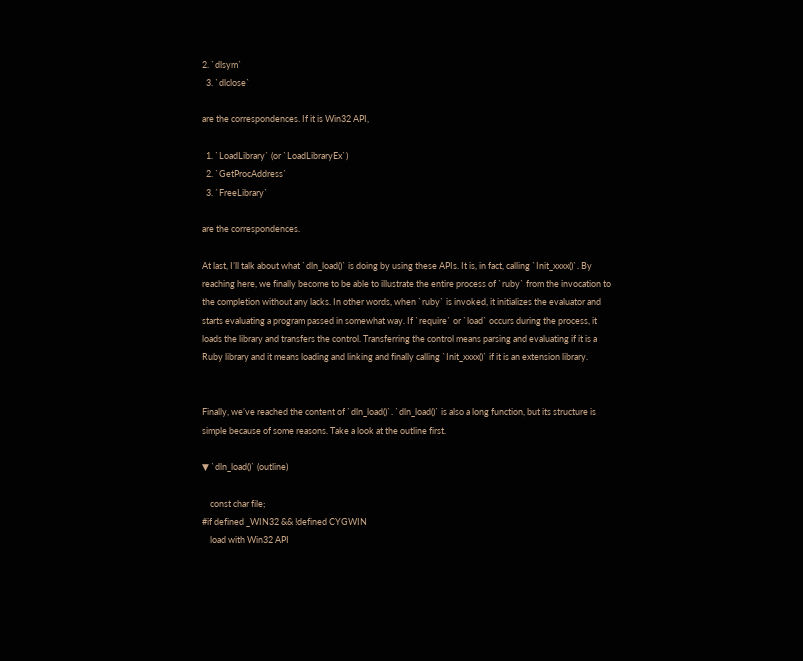2. `dlsym`
  3. `dlclose`

are the correspondences. If it is Win32 API,

  1. `LoadLibrary` (or `LoadLibraryEx`)
  2. `GetProcAddress`
  3. `FreeLibrary`

are the correspondences.

At last, I’ll talk about what `dln_load()` is doing by using these APIs. It is, in fact, calling `Init_xxxx()`. By reaching here, we finally become to be able to illustrate the entire process of `ruby` from the invocation to the completion without any lacks. In other words, when `ruby` is invoked, it initializes the evaluator and starts evaluating a program passed in somewhat way. If `require` or `load` occurs during the process, it loads the library and transfers the control. Transferring the control means parsing and evaluating if it is a Ruby library and it means loading and linking and finally calling `Init_xxxx()` if it is an extension library.


Finally, we’ve reached the content of `dln_load()`. `dln_load()` is also a long function, but its structure is simple because of some reasons. Take a look at the outline first.

▼ `dln_load()` (outline)

    const char file;
#if defined _WIN32 && !defined CYGWIN
    load with Win32 API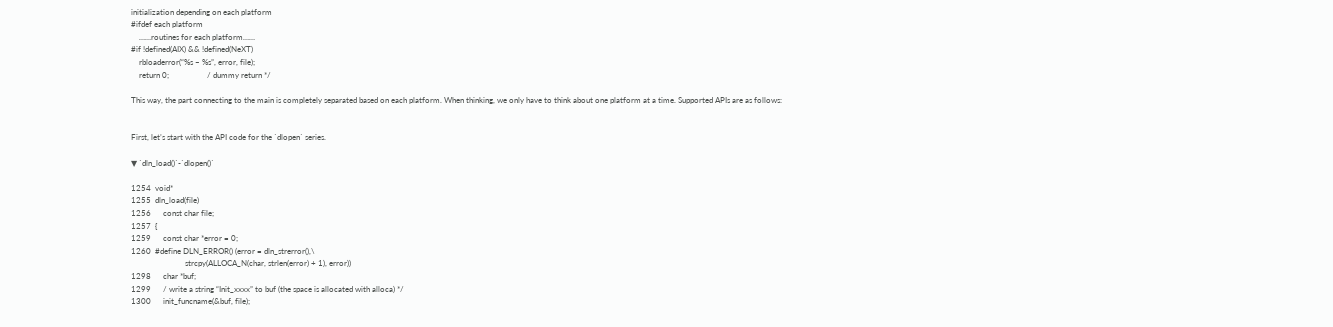initialization depending on each platform
#ifdef each platform
    ……routines for each platform……
#if !defined(AIX) && !defined(NeXT)
    rbloaderror(“%s – %s”, error, file);
    return 0;                   / dummy return */

This way, the part connecting to the main is completely separated based on each platform. When thinking, we only have to think about one platform at a time. Supported APIs are as follows:


First, let’s start with the API code for the `dlopen` series.

▼ `dln_load()`-`dlopen()`

1254  void*
1255  dln_load(file)
1256      const char file;
1257  {
1259      const char *error = 0;
1260  #define DLN_ERROR() (error = dln_strerror(),\
                           strcpy(ALLOCA_N(char, strlen(error) + 1), error))
1298      char *buf;
1299      / write a string “Init_xxxx” to buf (the space is allocated with alloca) */
1300      init_funcname(&buf, file);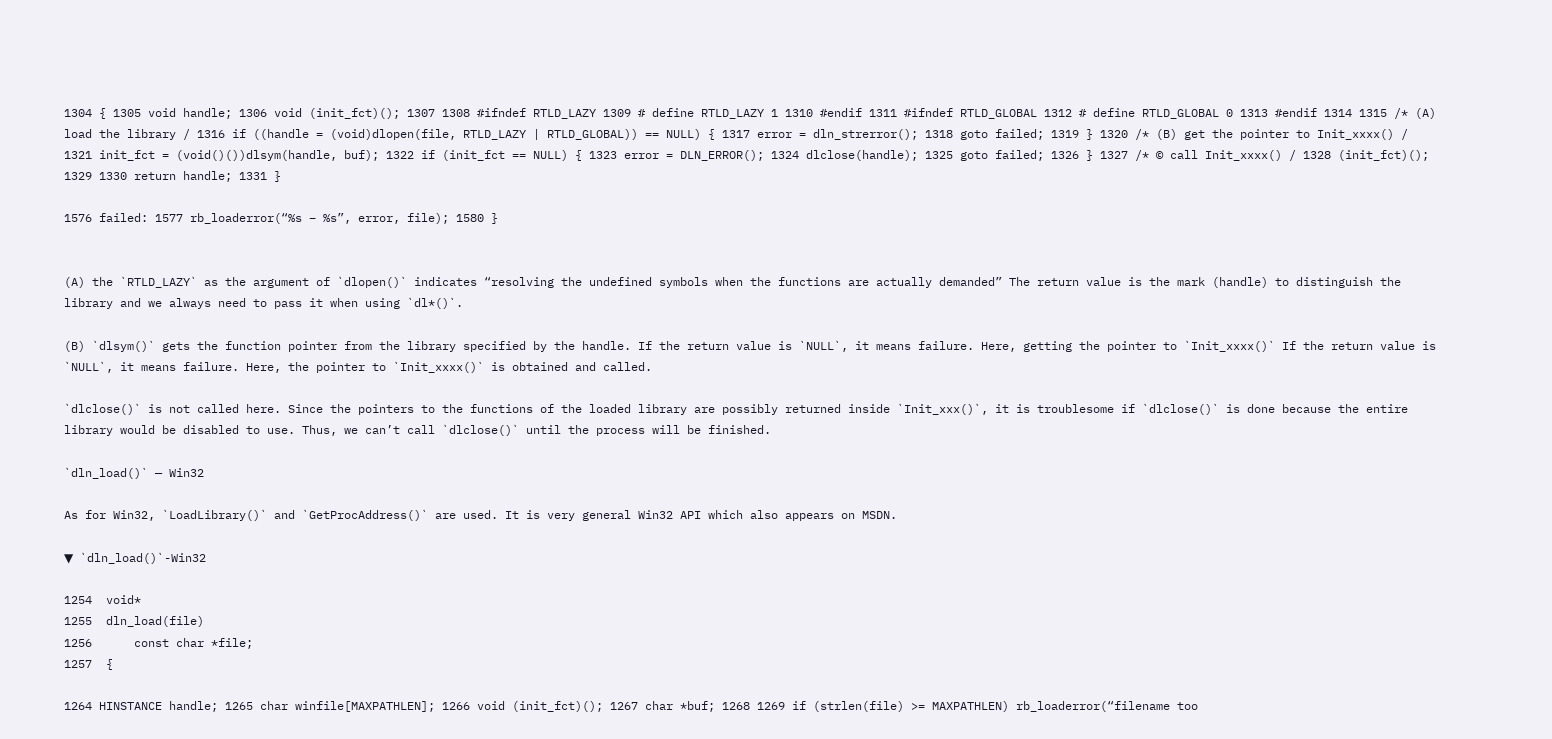1304 { 1305 void handle; 1306 void (init_fct)(); 1307 1308 #ifndef RTLD_LAZY 1309 # define RTLD_LAZY 1 1310 #endif 1311 #ifndef RTLD_GLOBAL 1312 # define RTLD_GLOBAL 0 1313 #endif 1314 1315 /* (A) load the library / 1316 if ((handle = (void)dlopen(file, RTLD_LAZY | RTLD_GLOBAL)) == NULL) { 1317 error = dln_strerror(); 1318 goto failed; 1319 } 1320 /* (B) get the pointer to Init_xxxx() / 1321 init_fct = (void()())dlsym(handle, buf); 1322 if (init_fct == NULL) { 1323 error = DLN_ERROR(); 1324 dlclose(handle); 1325 goto failed; 1326 } 1327 /* © call Init_xxxx() / 1328 (init_fct)(); 1329 1330 return handle; 1331 }

1576 failed: 1577 rb_loaderror(“%s – %s”, error, file); 1580 }


(A) the `RTLD_LAZY` as the argument of `dlopen()` indicates “resolving the undefined symbols when the functions are actually demanded” The return value is the mark (handle) to distinguish the library and we always need to pass it when using `dl*()`.

(B) `dlsym()` gets the function pointer from the library specified by the handle. If the return value is `NULL`, it means failure. Here, getting the pointer to `Init_xxxx()` If the return value is `NULL`, it means failure. Here, the pointer to `Init_xxxx()` is obtained and called.

`dlclose()` is not called here. Since the pointers to the functions of the loaded library are possibly returned inside `Init_xxx()`, it is troublesome if `dlclose()` is done because the entire library would be disabled to use. Thus, we can’t call `dlclose()` until the process will be finished.

`dln_load()` — Win32

As for Win32, `LoadLibrary()` and `GetProcAddress()` are used. It is very general Win32 API which also appears on MSDN.

▼ `dln_load()`-Win32

1254  void*
1255  dln_load(file)
1256      const char *file;
1257  {

1264 HINSTANCE handle; 1265 char winfile[MAXPATHLEN]; 1266 void (init_fct)(); 1267 char *buf; 1268 1269 if (strlen(file) >= MAXPATHLEN) rb_loaderror(“filename too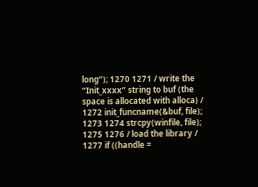long”); 1270 1271 / write the “Init_xxxx” string to buf (the space is allocated with alloca) / 1272 init_funcname(&buf, file); 1273 1274 strcpy(winfile, file); 1275 1276 / load the library / 1277 if ((handle =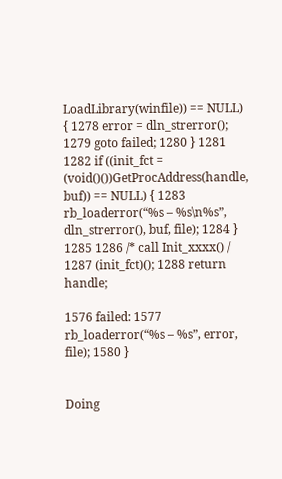LoadLibrary(winfile)) == NULL) { 1278 error = dln_strerror(); 1279 goto failed; 1280 } 1281 1282 if ((init_fct = (void()())GetProcAddress(handle, buf)) == NULL) { 1283 rb_loaderror(“%s – %s\n%s”, dln_strerror(), buf, file); 1284 } 1285 1286 /* call Init_xxxx() / 1287 (init_fct)(); 1288 return handle;

1576 failed: 1577 rb_loaderror(“%s – %s”, error, file); 1580 }


Doing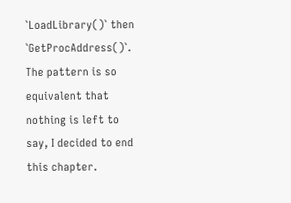`LoadLibrary()` then `GetProcAddress()`. The pattern is so equivalent that nothing is left to say, I decided to end this chapter.